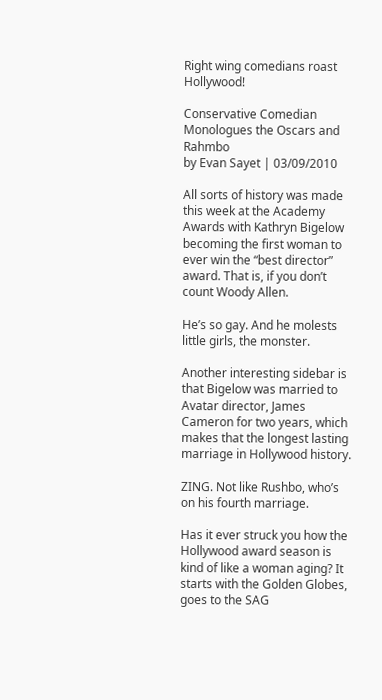Right wing comedians roast Hollywood!

Conservative Comedian Monologues the Oscars and Rahmbo
by Evan Sayet | 03/09/2010

All sorts of history was made this week at the Academy Awards with Kathryn Bigelow becoming the first woman to ever win the “best director” award. That is, if you don’t count Woody Allen.

He’s so gay. And he molests little girls, the monster.

Another interesting sidebar is that Bigelow was married to Avatar director, James Cameron for two years, which makes that the longest lasting marriage in Hollywood history.

ZING. Not like Rushbo, who’s on his fourth marriage.

Has it ever struck you how the Hollywood award season is kind of like a woman aging? It starts with the Golden Globes, goes to the SAG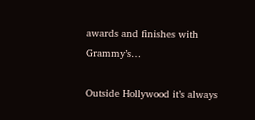awards and finishes with Grammy’s…

Outside Hollywood it’s always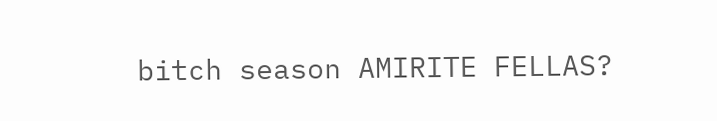bitch season AMIRITE FELLAS?